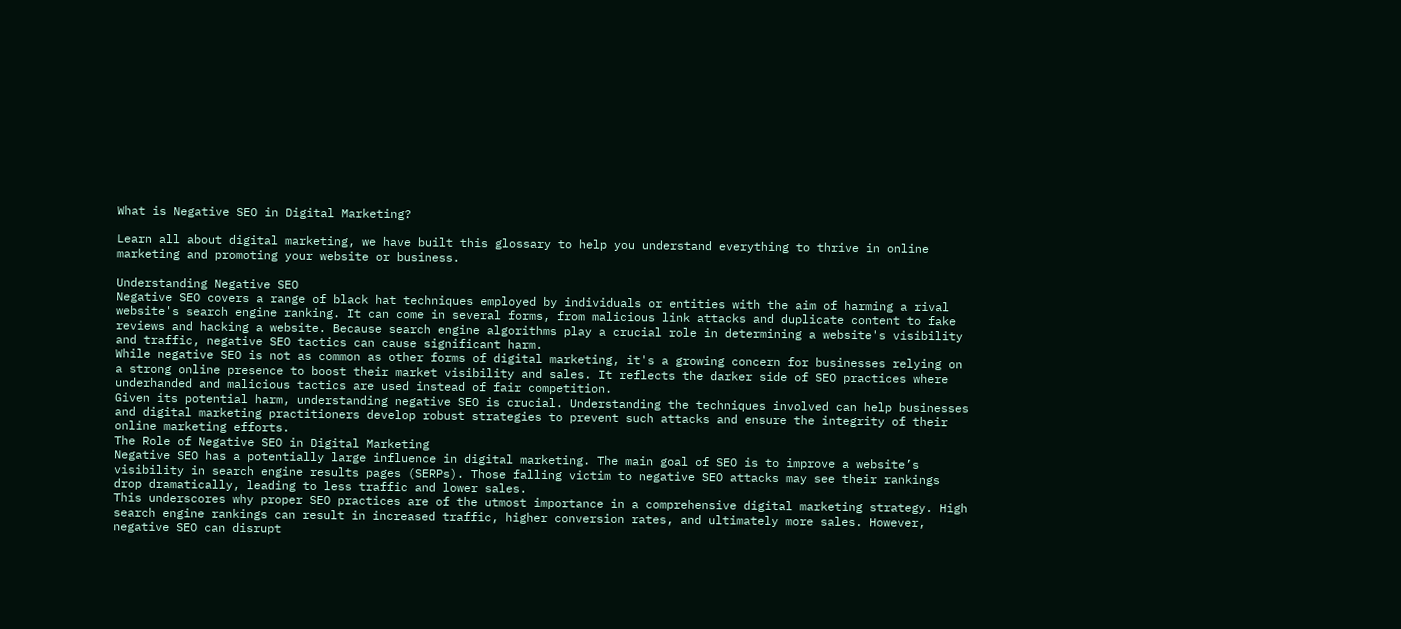What is Negative SEO in Digital Marketing?

Learn all about digital marketing, we have built this glossary to help you understand everything to thrive in online marketing and promoting your website or business.

Understanding Negative SEO
Negative SEO covers a range of black hat techniques employed by individuals or entities with the aim of harming a rival website's search engine ranking. It can come in several forms, from malicious link attacks and duplicate content to fake reviews and hacking a website. Because search engine algorithms play a crucial role in determining a website's visibility and traffic, negative SEO tactics can cause significant harm.
While negative SEO is not as common as other forms of digital marketing, it's a growing concern for businesses relying on a strong online presence to boost their market visibility and sales. It reflects the darker side of SEO practices where underhanded and malicious tactics are used instead of fair competition.
Given its potential harm, understanding negative SEO is crucial. Understanding the techniques involved can help businesses and digital marketing practitioners develop robust strategies to prevent such attacks and ensure the integrity of their online marketing efforts.
The Role of Negative SEO in Digital Marketing
Negative SEO has a potentially large influence in digital marketing. The main goal of SEO is to improve a website’s visibility in search engine results pages (SERPs). Those falling victim to negative SEO attacks may see their rankings drop dramatically, leading to less traffic and lower sales.
This underscores why proper SEO practices are of the utmost importance in a comprehensive digital marketing strategy. High search engine rankings can result in increased traffic, higher conversion rates, and ultimately more sales. However, negative SEO can disrupt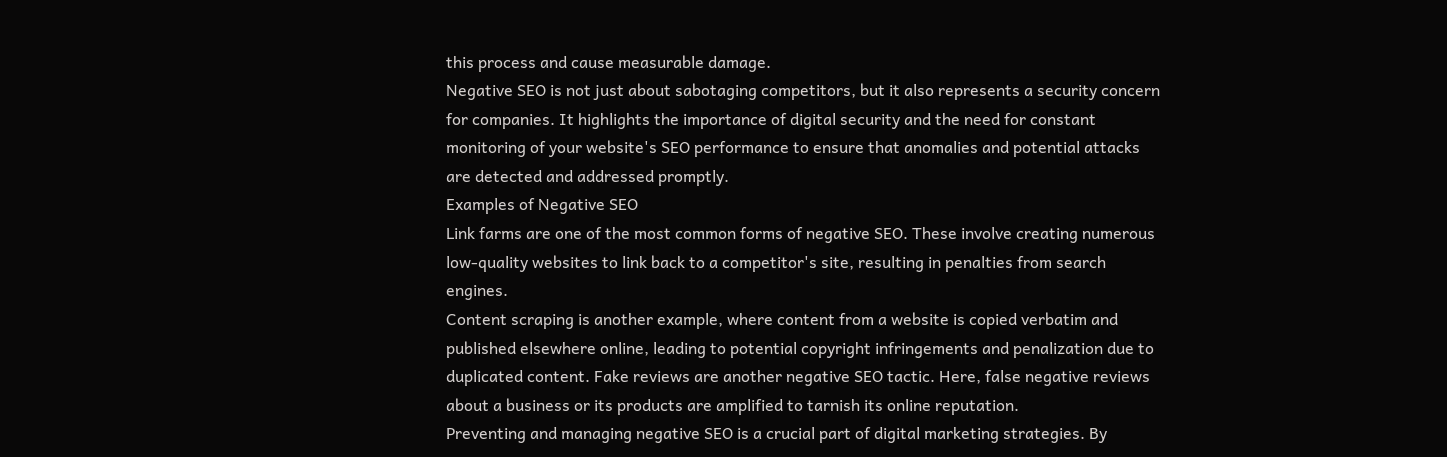this process and cause measurable damage.
Negative SEO is not just about sabotaging competitors, but it also represents a security concern for companies. It highlights the importance of digital security and the need for constant monitoring of your website's SEO performance to ensure that anomalies and potential attacks are detected and addressed promptly.
Examples of Negative SEO
Link farms are one of the most common forms of negative SEO. These involve creating numerous low-quality websites to link back to a competitor's site, resulting in penalties from search engines.
Content scraping is another example, where content from a website is copied verbatim and published elsewhere online, leading to potential copyright infringements and penalization due to duplicated content. Fake reviews are another negative SEO tactic. Here, false negative reviews about a business or its products are amplified to tarnish its online reputation.
Preventing and managing negative SEO is a crucial part of digital marketing strategies. By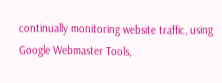continually monitoring website traffic, using Google Webmaster Tools,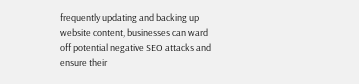frequently updating and backing up website content, businesses can ward off potential negative SEO attacks and ensure their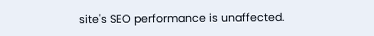site's SEO performance is unaffected.